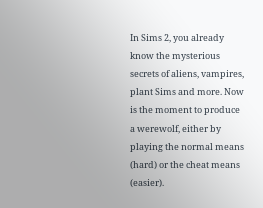In Sims 2, you already know the mysterious secrets of aliens, vampires, plant Sims and more. Now is the moment to produce a werewolf, either by playing the normal means (hard) or the cheat means (easier).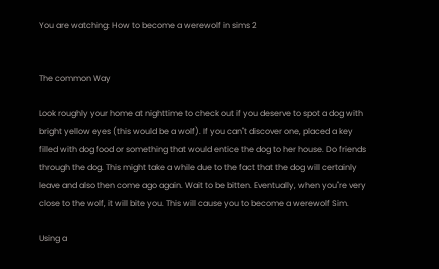You are watching: How to become a werewolf in sims 2


The common Way

Look roughly your home at nighttime to check out if you deserve to spot a dog with bright yellow eyes (this would be a wolf). If you can"t discover one, placed a key filled with dog food or something that would entice the dog to her house. Do friends through the dog. This might take a while due to the fact that the dog will certainly leave and also then come ago again. Wait to be bitten. Eventually, when you"re very close to the wolf, it will bite you. This will cause you to become a werewolf Sim.

Using a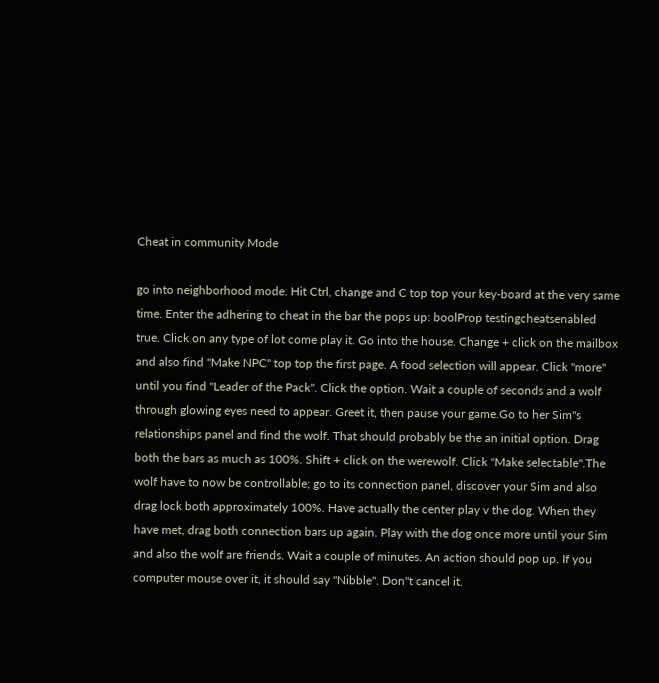Cheat in community Mode

go into neighborhood mode. Hit Ctrl, change and C top top your key-board at the very same time. Enter the adhering to cheat in the bar the pops up: boolProp testingcheatsenabled true. Click on any type of lot come play it. Go into the house. Change + click on the mailbox and also find "Make NPC" top top the first page. A food selection will appear. Click "more" until you find "Leader of the Pack". Click the option. Wait a couple of seconds and a wolf through glowing eyes need to appear. Greet it, then pause your game.Go to her Sim"s relationships panel and find the wolf. That should probably be the an initial option. Drag both the bars as much as 100%. Shift + click on the werewolf. Click "Make selectable".The wolf have to now be controllable; go to its connection panel, discover your Sim and also drag lock both approximately 100%. Have actually the center play v the dog. When they have met, drag both connection bars up again. Play with the dog once more until your Sim and also the wolf are friends. Wait a couple of minutes. An action should pop up. If you computer mouse over it, it should say "Nibble". Don"t cancel it.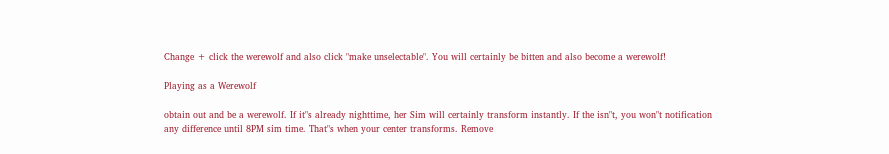Change + click the werewolf and also click "make unselectable". You will certainly be bitten and also become a werewolf!

Playing as a Werewolf

obtain out and be a werewolf. If it"s already nighttime, her Sim will certainly transform instantly. If the isn"t, you won"t notification any difference until 8PM sim time. That"s when your center transforms. Remove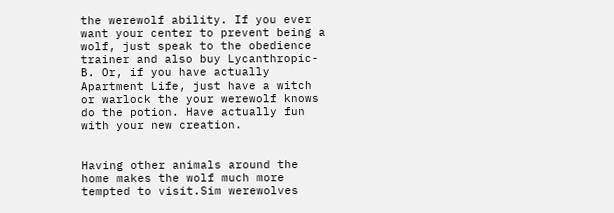the werewolf ability. If you ever want your center to prevent being a wolf, just speak to the obedience trainer and also buy Lycanthropic-B. Or, if you have actually Apartment Life, just have a witch or warlock the your werewolf knows do the potion. Have actually fun with your new creation.


Having other animals around the home makes the wolf much more tempted to visit.Sim werewolves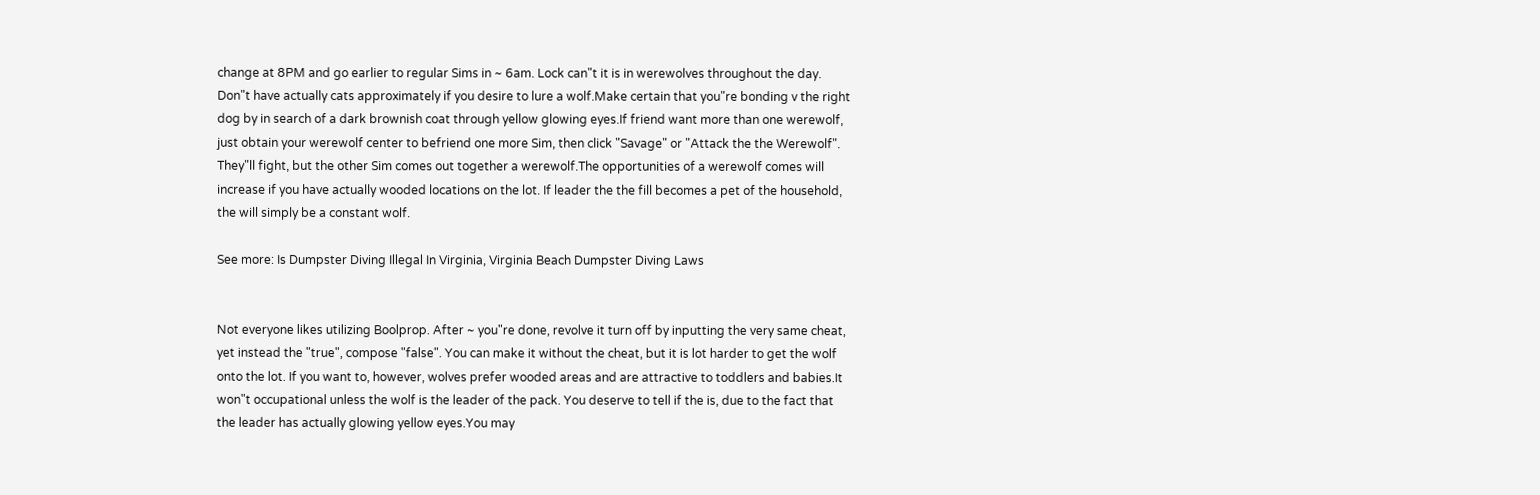change at 8PM and go earlier to regular Sims in ~ 6am. Lock can"t it is in werewolves throughout the day. Don"t have actually cats approximately if you desire to lure a wolf.Make certain that you"re bonding v the right dog by in search of a dark brownish coat through yellow glowing eyes.If friend want more than one werewolf, just obtain your werewolf center to befriend one more Sim, then click "Savage" or "Attack the the Werewolf". They"ll fight, but the other Sim comes out together a werewolf.The opportunities of a werewolf comes will increase if you have actually wooded locations on the lot. If leader the the fill becomes a pet of the household, the will simply be a constant wolf.

See more: Is Dumpster Diving Illegal In Virginia, Virginia Beach Dumpster Diving Laws


Not everyone likes utilizing Boolprop. After ~ you"re done, revolve it turn off by inputting the very same cheat, yet instead the "true", compose "false". You can make it without the cheat, but it is lot harder to get the wolf onto the lot. If you want to, however, wolves prefer wooded areas and are attractive to toddlers and babies.It won"t occupational unless the wolf is the leader of the pack. You deserve to tell if the is, due to the fact that the leader has actually glowing yellow eyes.You may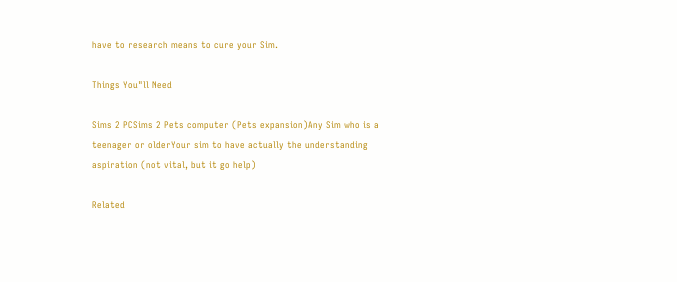have to research means to cure your Sim.

Things You"ll Need

Sims 2 PCSims 2 Pets computer (Pets expansion)Any Sim who is a teenager or olderYour sim to have actually the understanding aspiration (not vital, but it go help)

Related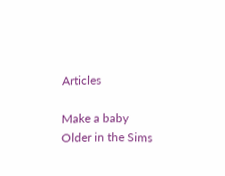Articles

Make a baby Older in the Sims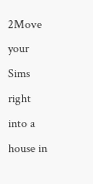2Move your Sims right into a house in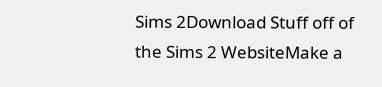Sims 2Download Stuff off of the Sims 2 WebsiteMake a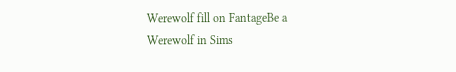Werewolf fill on FantageBe a Werewolf in Sims